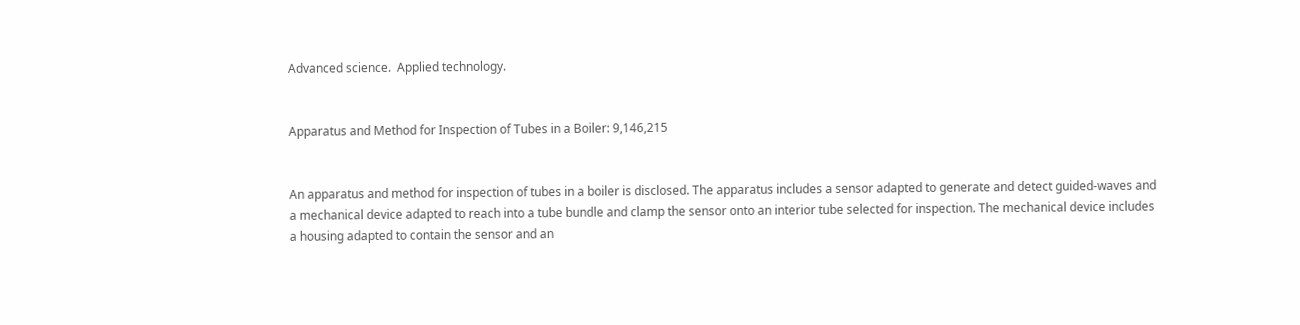Advanced science.  Applied technology.


Apparatus and Method for Inspection of Tubes in a Boiler: 9,146,215


An apparatus and method for inspection of tubes in a boiler is disclosed. The apparatus includes a sensor adapted to generate and detect guided-waves and a mechanical device adapted to reach into a tube bundle and clamp the sensor onto an interior tube selected for inspection. The mechanical device includes a housing adapted to contain the sensor and an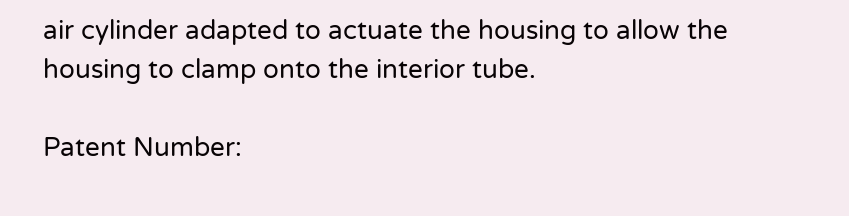air cylinder adapted to actuate the housing to allow the housing to clamp onto the interior tube.

Patent Number: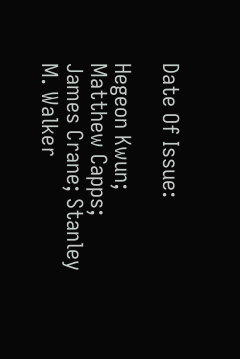Date Of Issue:

Hegeon Kwun; Matthew Capps; James Crane; Stanley M. Walker